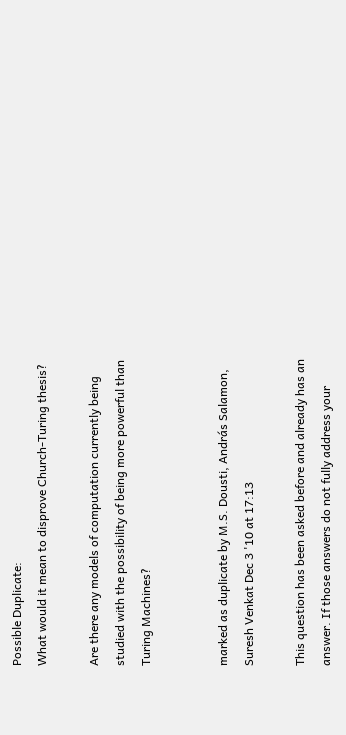Possible Duplicate:
What would it mean to disprove Church-Turing thesis?

Are there any models of computation currently being studied with the possibility of being more powerful than Turing Machines?


marked as duplicate by M.S. Dousti, András Salamon, Suresh Venkat Dec 3 '10 at 17:13

This question has been asked before and already has an answer. If those answers do not fully address your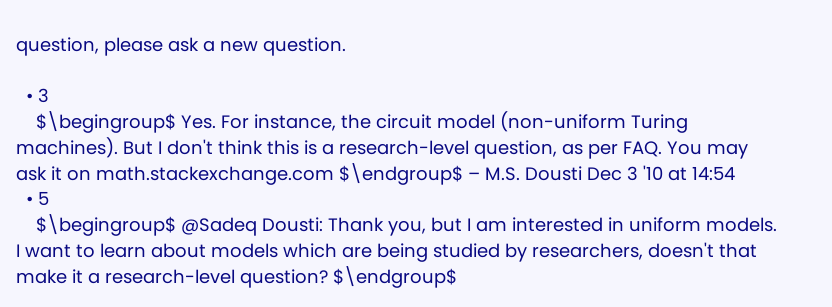question, please ask a new question.

  • 3
    $\begingroup$ Yes. For instance, the circuit model (non-uniform Turing machines). But I don't think this is a research-level question, as per FAQ. You may ask it on math.stackexchange.com $\endgroup$ – M.S. Dousti Dec 3 '10 at 14:54
  • 5
    $\begingroup$ @Sadeq Dousti: Thank you, but I am interested in uniform models. I want to learn about models which are being studied by researchers, doesn't that make it a research-level question? $\endgroup$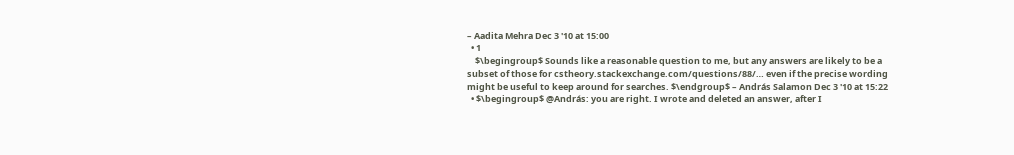– Aadita Mehra Dec 3 '10 at 15:00
  • 1
    $\begingroup$ Sounds like a reasonable question to me, but any answers are likely to be a subset of those for cstheory.stackexchange.com/questions/88/… even if the precise wording might be useful to keep around for searches. $\endgroup$ – András Salamon Dec 3 '10 at 15:22
  • $\begingroup$ @András: you are right. I wrote and deleted an answer, after I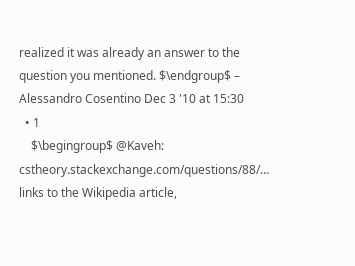realized it was already an answer to the question you mentioned. $\endgroup$ – Alessandro Cosentino Dec 3 '10 at 15:30
  • 1
    $\begingroup$ @Kaveh: cstheory.stackexchange.com/questions/88/… links to the Wikipedia article,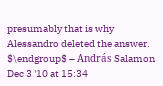presumably that is why Alessandro deleted the answer. $\endgroup$ – András Salamon Dec 3 '10 at 15:34